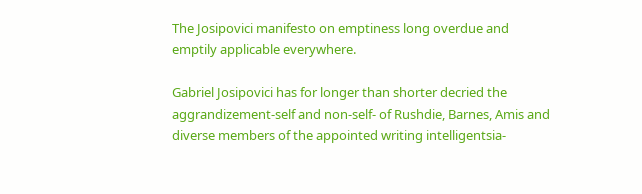The Josipovici manifesto on emptiness long overdue and emptily applicable everywhere.

Gabriel Josipovici has for longer than shorter decried the aggrandizement-self and non-self- of Rushdie, Barnes, Amis and diverse members of the appointed writing intelligentsia-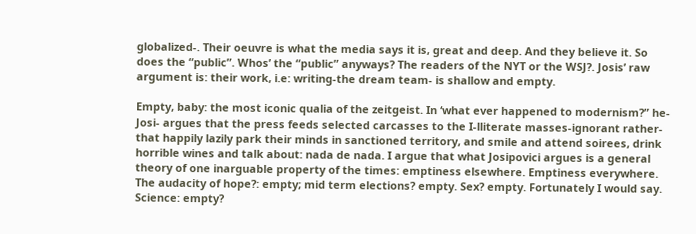globalized-. Their oeuvre is what the media says it is, great and deep. And they believe it. So does the “public”. Whos’ the “public” anyways? The readers of the NYT or the WSJ?. Josis’ raw argument is: their work, i.e: writing-the dream team- is shallow and empty.

Empty, baby: the most iconic qualia of the zeitgeist. In ‘what ever happened to modernism?” he-Josi- argues that the press feeds selected carcasses to the I-lliterate masses-ignorant rather- that happily lazily park their minds in sanctioned territory, and smile and attend soirees, drink horrible wines and talk about: nada de nada. I argue that what Josipovici argues is a general theory of one inarguable property of the times: emptiness elsewhere. Emptiness everywhere. The audacity of hope?: empty; mid term elections? empty. Sex? empty. Fortunately I would say. Science: empty?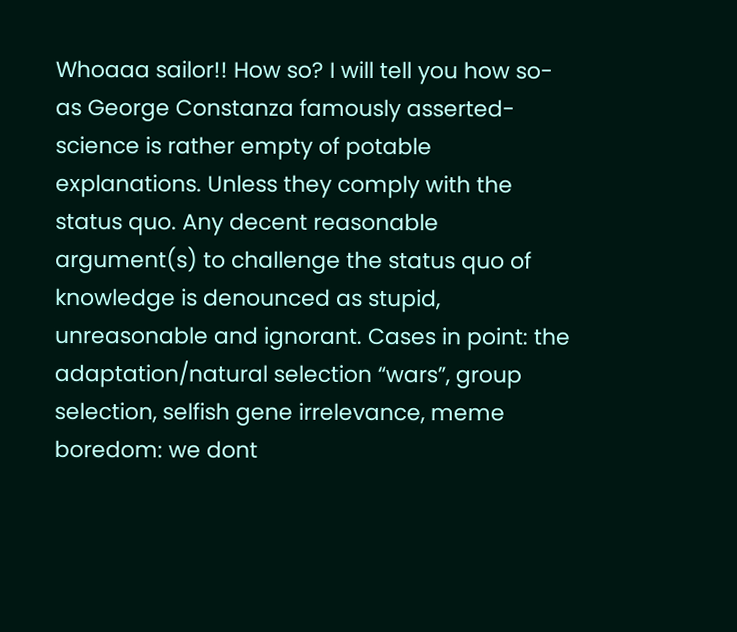Whoaaa sailor!! How so? I will tell you how so-as George Constanza famously asserted-science is rather empty of potable explanations. Unless they comply with the status quo. Any decent reasonable argument(s) to challenge the status quo of knowledge is denounced as stupid, unreasonable and ignorant. Cases in point: the adaptation/natural selection “wars”, group selection, selfish gene irrelevance, meme boredom: we dont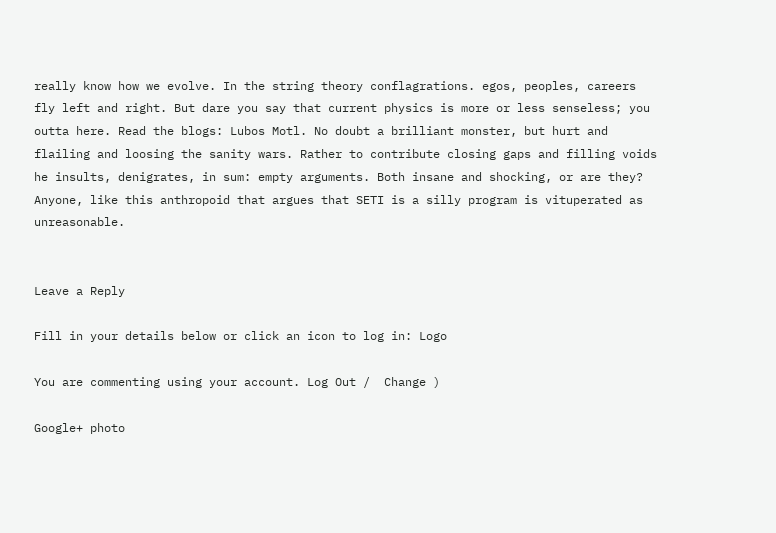really know how we evolve. In the string theory conflagrations. egos, peoples, careers fly left and right. But dare you say that current physics is more or less senseless; you outta here. Read the blogs: Lubos Motl. No doubt a brilliant monster, but hurt and flailing and loosing the sanity wars. Rather to contribute closing gaps and filling voids he insults, denigrates, in sum: empty arguments. Both insane and shocking, or are they? Anyone, like this anthropoid that argues that SETI is a silly program is vituperated as unreasonable.


Leave a Reply

Fill in your details below or click an icon to log in: Logo

You are commenting using your account. Log Out /  Change )

Google+ photo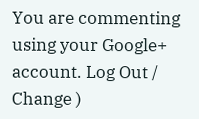You are commenting using your Google+ account. Log Out /  Change )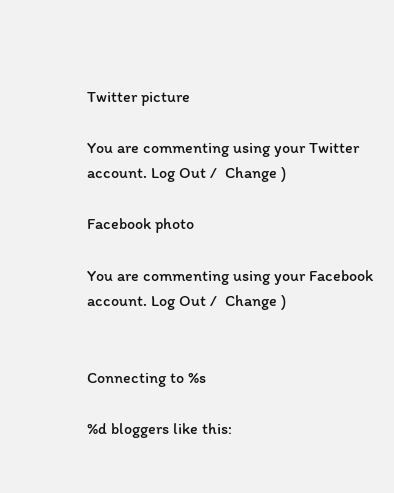Twitter picture

You are commenting using your Twitter account. Log Out /  Change )

Facebook photo

You are commenting using your Facebook account. Log Out /  Change )


Connecting to %s

%d bloggers like this: